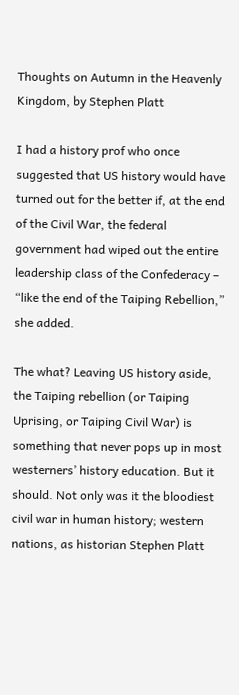Thoughts on Autumn in the Heavenly Kingdom, by Stephen Platt

I had a history prof who once suggested that US history would have turned out for the better if, at the end of the Civil War, the federal government had wiped out the entire leadership class of the Confederacy – “like the end of the Taiping Rebellion,” she added.

The what? Leaving US history aside, the Taiping rebellion (or Taiping Uprising, or Taiping Civil War) is something that never pops up in most westerners’ history education. But it should. Not only was it the bloodiest civil war in human history; western nations, as historian Stephen Platt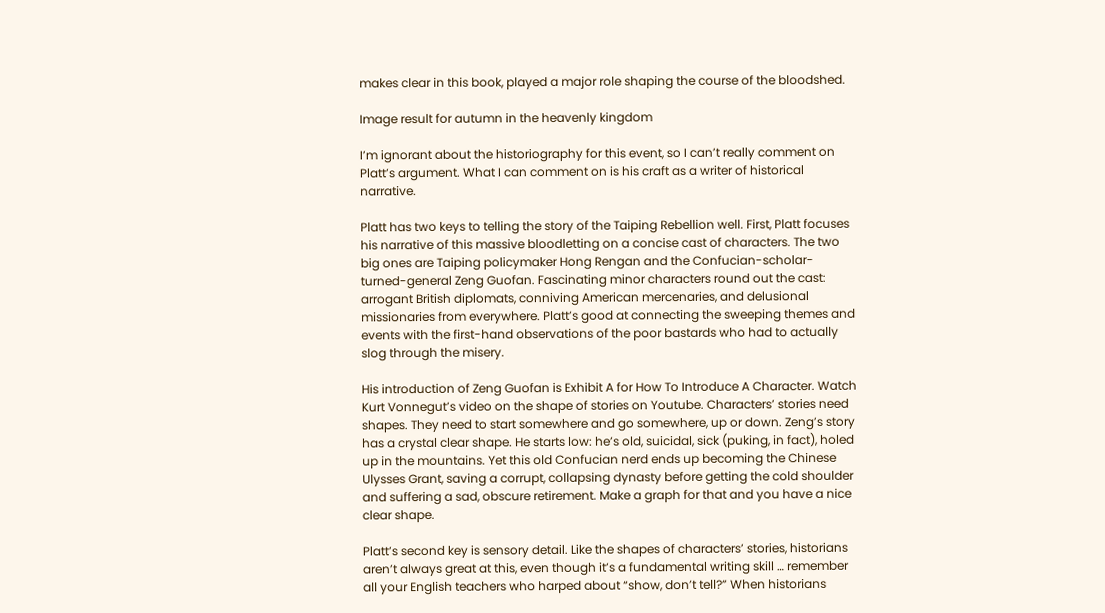makes clear in this book, played a major role shaping the course of the bloodshed.

Image result for autumn in the heavenly kingdom

I’m ignorant about the historiography for this event, so I can’t really comment on Platt’s argument. What I can comment on is his craft as a writer of historical narrative.

Platt has two keys to telling the story of the Taiping Rebellion well. First, Platt focuses his narrative of this massive bloodletting on a concise cast of characters. The two big ones are Taiping policymaker Hong Rengan and the Confucian-scholar-turned-general Zeng Guofan. Fascinating minor characters round out the cast: arrogant British diplomats, conniving American mercenaries, and delusional missionaries from everywhere. Platt’s good at connecting the sweeping themes and events with the first-hand observations of the poor bastards who had to actually slog through the misery.

His introduction of Zeng Guofan is Exhibit A for How To Introduce A Character. Watch Kurt Vonnegut’s video on the shape of stories on Youtube. Characters’ stories need shapes. They need to start somewhere and go somewhere, up or down. Zeng’s story has a crystal clear shape. He starts low: he’s old, suicidal, sick (puking, in fact), holed up in the mountains. Yet this old Confucian nerd ends up becoming the Chinese Ulysses Grant, saving a corrupt, collapsing dynasty before getting the cold shoulder and suffering a sad, obscure retirement. Make a graph for that and you have a nice clear shape.

Platt’s second key is sensory detail. Like the shapes of characters’ stories, historians aren’t always great at this, even though it’s a fundamental writing skill … remember all your English teachers who harped about “show, don’t tell?” When historians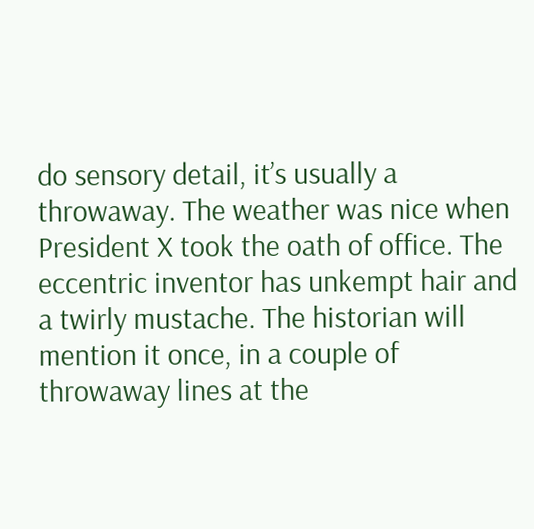do sensory detail, it’s usually a throwaway. The weather was nice when President X took the oath of office. The eccentric inventor has unkempt hair and a twirly mustache. The historian will mention it once, in a couple of throwaway lines at the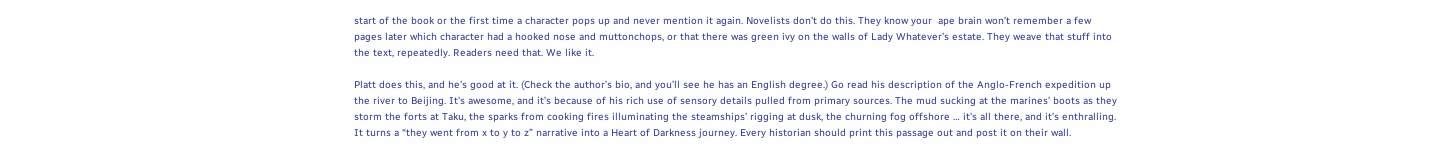start of the book or the first time a character pops up and never mention it again. Novelists don’t do this. They know your  ape brain won’t remember a few pages later which character had a hooked nose and muttonchops, or that there was green ivy on the walls of Lady Whatever’s estate. They weave that stuff into the text, repeatedly. Readers need that. We like it.

Platt does this, and he’s good at it. (Check the author’s bio, and you’ll see he has an English degree.) Go read his description of the Anglo-French expedition up the river to Beijing. It’s awesome, and it’s because of his rich use of sensory details pulled from primary sources. The mud sucking at the marines’ boots as they storm the forts at Taku, the sparks from cooking fires illuminating the steamships’ rigging at dusk, the churning fog offshore … it’s all there, and it’s enthralling. It turns a “they went from x to y to z” narrative into a Heart of Darkness journey. Every historian should print this passage out and post it on their wall.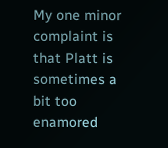My one minor complaint is that Platt is sometimes a bit too enamored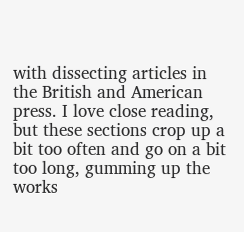with dissecting articles in the British and American press. I love close reading, but these sections crop up a bit too often and go on a bit too long, gumming up the works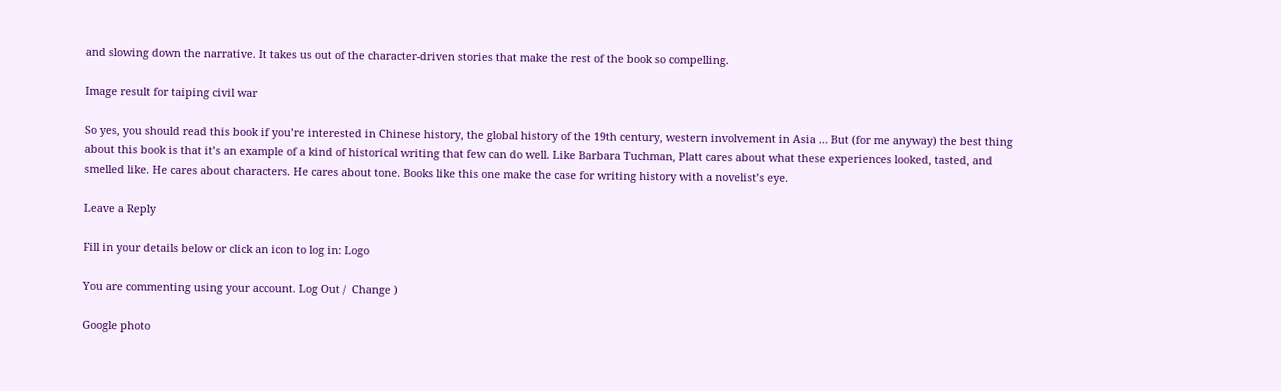and slowing down the narrative. It takes us out of the character-driven stories that make the rest of the book so compelling.

Image result for taiping civil war

So yes, you should read this book if you’re interested in Chinese history, the global history of the 19th century, western involvement in Asia … But (for me anyway) the best thing about this book is that it’s an example of a kind of historical writing that few can do well. Like Barbara Tuchman, Platt cares about what these experiences looked, tasted, and smelled like. He cares about characters. He cares about tone. Books like this one make the case for writing history with a novelist’s eye.

Leave a Reply

Fill in your details below or click an icon to log in: Logo

You are commenting using your account. Log Out /  Change )

Google photo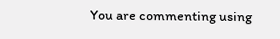You are commenting using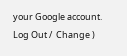your Google account. Log Out /  Change )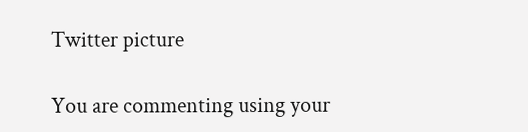Twitter picture

You are commenting using your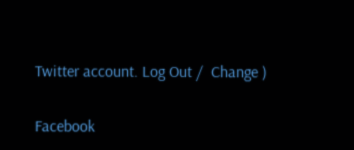Twitter account. Log Out /  Change )

Facebook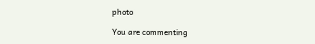photo

You are commenting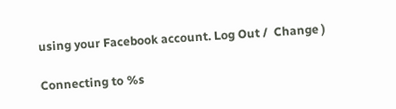using your Facebook account. Log Out /  Change )

Connecting to %s